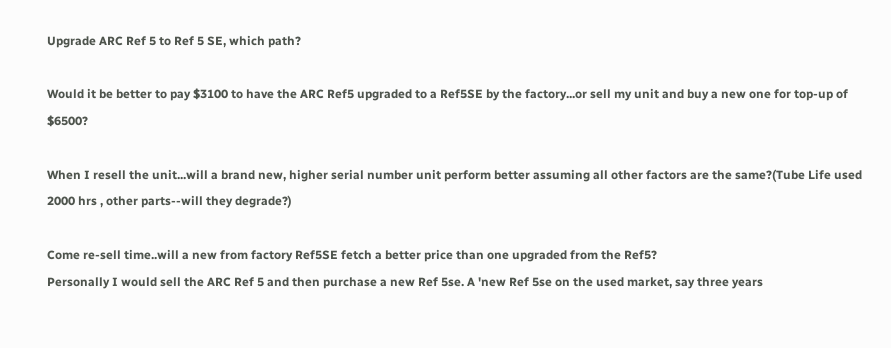Upgrade ARC Ref 5 to Ref 5 SE, which path?

Would it be better to pay $3100 to have the ARC Ref5 upgraded to a Ref5SE by the factory...or sell my unit and buy a new one for top-up of $6500?

When I resell the unit...will a brand new, higher serial number unit perform better assuming all other factors are the same?(Tube Life used 2000 hrs , other parts--will they degrade?)

Come re-sell time..will a new from factory Ref5SE fetch a better price than one upgraded from the Ref5?
Personally I would sell the ARC Ref 5 and then purchase a new Ref 5se. A 'new Ref 5se on the used market, say three years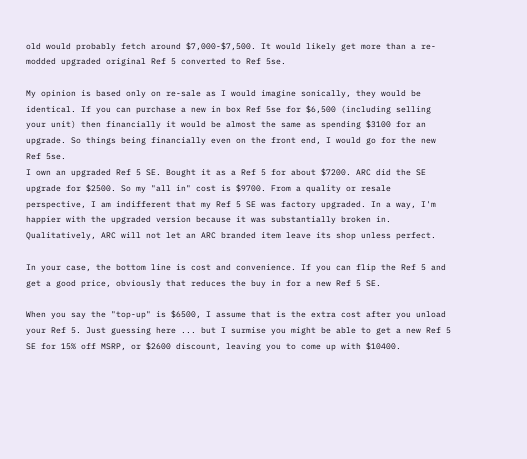old would probably fetch around $7,000-$7,500. It would likely get more than a re-modded upgraded original Ref 5 converted to Ref 5se.

My opinion is based only on re-sale as I would imagine sonically, they would be identical. If you can purchase a new in box Ref 5se for $6,500 (including selling your unit) then financially it would be almost the same as spending $3100 for an upgrade. So things being financially even on the front end, I would go for the new Ref 5se.
I own an upgraded Ref 5 SE. Bought it as a Ref 5 for about $7200. ARC did the SE upgrade for $2500. So my "all in" cost is $9700. From a quality or resale perspective, I am indifferent that my Ref 5 SE was factory upgraded. In a way, I'm happier with the upgraded version because it was substantially broken in. Qualitatively, ARC will not let an ARC branded item leave its shop unless perfect.

In your case, the bottom line is cost and convenience. If you can flip the Ref 5 and get a good price, obviously that reduces the buy in for a new Ref 5 SE.

When you say the "top-up" is $6500, I assume that is the extra cost after you unload your Ref 5. Just guessing here ... but I surmise you might be able to get a new Ref 5 SE for 15% off MSRP, or $2600 discount, leaving you to come up with $10400.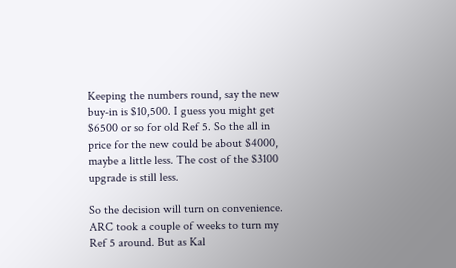Keeping the numbers round, say the new buy-in is $10,500. I guess you might get $6500 or so for old Ref 5. So the all in price for the new could be about $4000, maybe a little less. The cost of the $3100 upgrade is still less.

So the decision will turn on convenience. ARC took a couple of weeks to turn my Ref 5 around. But as Kal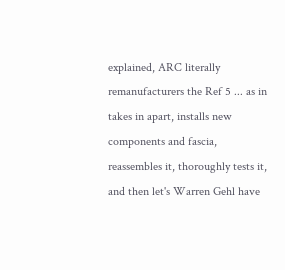explained, ARC literally remanufacturers the Ref 5 ... as in takes in apart, installs new components and fascia, reassembles it, thoroughly tests it, and then let's Warren Gehl have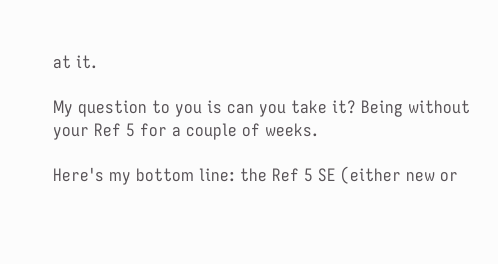at it.

My question to you is can you take it? Being without your Ref 5 for a couple of weeks.

Here's my bottom line: the Ref 5 SE (either new or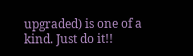upgraded) is one of a kind. Just do it!!